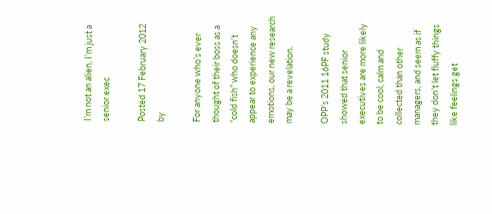I’m not an alien, I’m just a senior exec

Posted 17 February 2012 by

For anyone who’s ever thought of their boss as a “cold fish” who doesn’t appear to experience any emotions, our new research may be a revelation.

OPP’s 2011 16PF study showed that senior executives are more likely to be cool, calm and collected than other managers, and seem as if they don’t let fluffy things like feelings get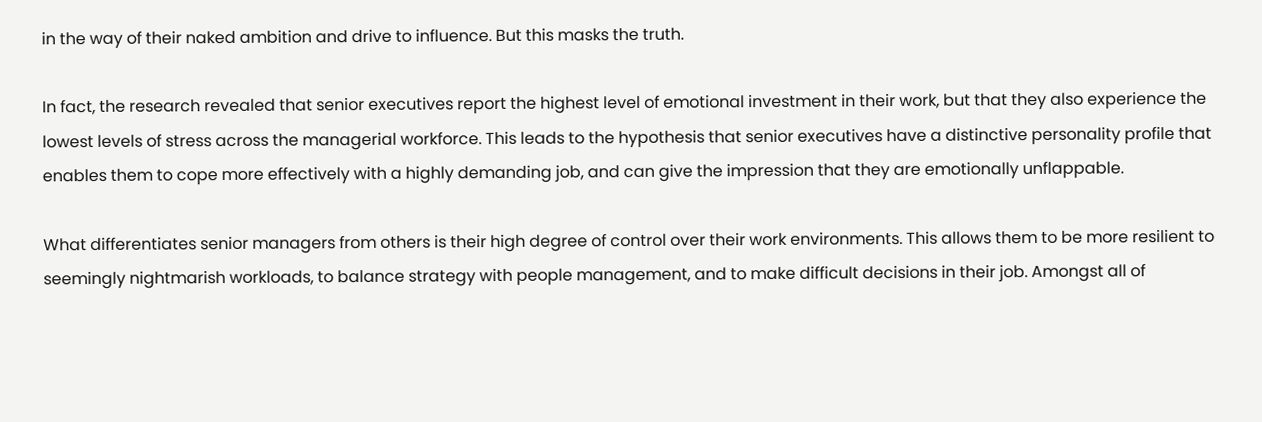in the way of their naked ambition and drive to influence. But this masks the truth.

In fact, the research revealed that senior executives report the highest level of emotional investment in their work, but that they also experience the lowest levels of stress across the managerial workforce. This leads to the hypothesis that senior executives have a distinctive personality profile that enables them to cope more effectively with a highly demanding job, and can give the impression that they are emotionally unflappable.

What differentiates senior managers from others is their high degree of control over their work environments. This allows them to be more resilient to seemingly nightmarish workloads, to balance strategy with people management, and to make difficult decisions in their job. Amongst all of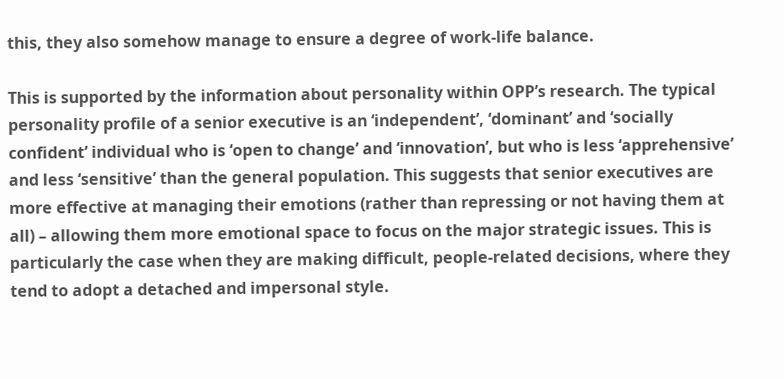this, they also somehow manage to ensure a degree of work-life balance.

This is supported by the information about personality within OPP’s research. The typical personality profile of a senior executive is an ‘independent’, ‘dominant’ and ‘socially confident’ individual who is ‘open to change’ and ‘innovation’, but who is less ‘apprehensive’ and less ‘sensitive’ than the general population. This suggests that senior executives are more effective at managing their emotions (rather than repressing or not having them at all) – allowing them more emotional space to focus on the major strategic issues. This is particularly the case when they are making difficult, people-related decisions, where they tend to adopt a detached and impersonal style.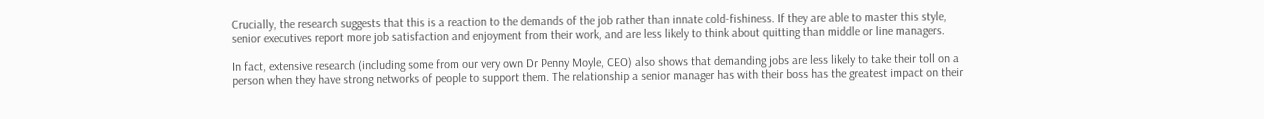Crucially, the research suggests that this is a reaction to the demands of the job rather than innate cold-fishiness. If they are able to master this style, senior executives report more job satisfaction and enjoyment from their work, and are less likely to think about quitting than middle or line managers.

In fact, extensive research (including some from our very own Dr Penny Moyle, CEO) also shows that demanding jobs are less likely to take their toll on a person when they have strong networks of people to support them. The relationship a senior manager has with their boss has the greatest impact on their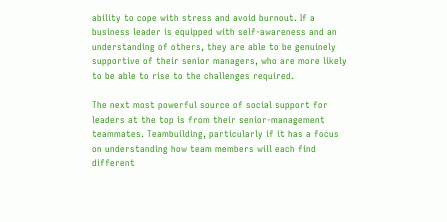ability to cope with stress and avoid burnout. If a business leader is equipped with self-awareness and an understanding of others, they are able to be genuinely supportive of their senior managers, who are more likely to be able to rise to the challenges required.

The next most powerful source of social support for leaders at the top is from their senior-management teammates. Teambuilding, particularly if it has a focus on understanding how team members will each find different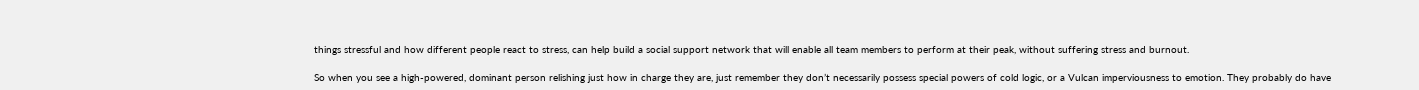things stressful and how different people react to stress, can help build a social support network that will enable all team members to perform at their peak, without suffering stress and burnout.

So when you see a high-powered, dominant person relishing just how in charge they are, just remember they don’t necessarily possess special powers of cold logic, or a Vulcan imperviousness to emotion. They probably do have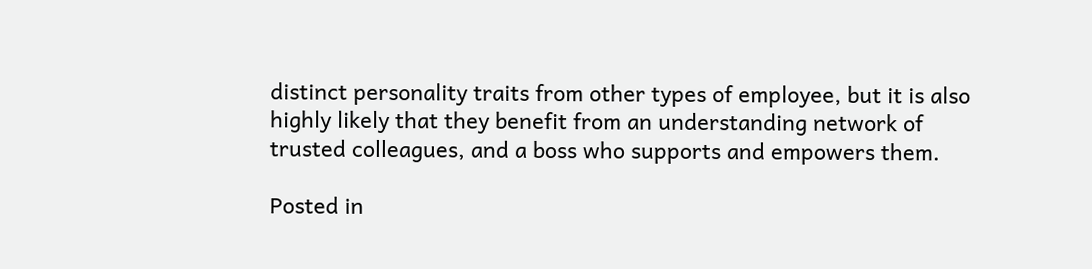distinct personality traits from other types of employee, but it is also highly likely that they benefit from an understanding network of trusted colleagues, and a boss who supports and empowers them.

Posted in